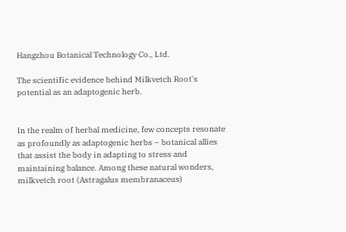Hangzhou Botanical Technology Co., Ltd.

The scientific evidence behind Milkvetch Root's potential as an adaptogenic herb.


In the realm of herbal medicine, few concepts resonate as profoundly as adaptogenic herbs – botanical allies that assist the body in adapting to stress and maintaining balance. Among these natural wonders, milkvetch root (Astragalus membranaceus)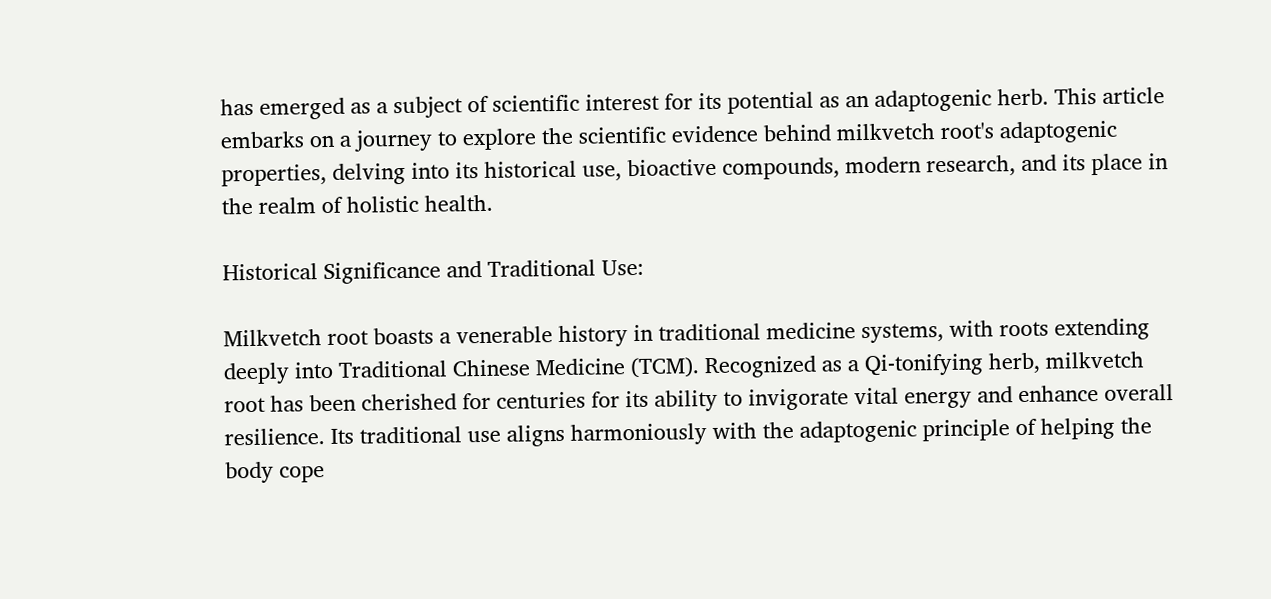has emerged as a subject of scientific interest for its potential as an adaptogenic herb. This article embarks on a journey to explore the scientific evidence behind milkvetch root's adaptogenic properties, delving into its historical use, bioactive compounds, modern research, and its place in the realm of holistic health.

Historical Significance and Traditional Use:

Milkvetch root boasts a venerable history in traditional medicine systems, with roots extending deeply into Traditional Chinese Medicine (TCM). Recognized as a Qi-tonifying herb, milkvetch root has been cherished for centuries for its ability to invigorate vital energy and enhance overall resilience. Its traditional use aligns harmoniously with the adaptogenic principle of helping the body cope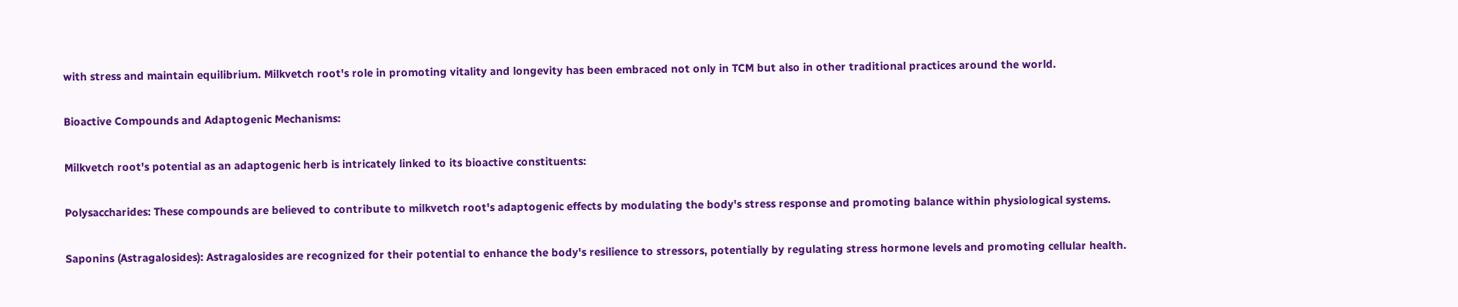with stress and maintain equilibrium. Milkvetch root's role in promoting vitality and longevity has been embraced not only in TCM but also in other traditional practices around the world.

Bioactive Compounds and Adaptogenic Mechanisms:

Milkvetch root's potential as an adaptogenic herb is intricately linked to its bioactive constituents:

Polysaccharides: These compounds are believed to contribute to milkvetch root's adaptogenic effects by modulating the body's stress response and promoting balance within physiological systems.

Saponins (Astragalosides): Astragalosides are recognized for their potential to enhance the body's resilience to stressors, potentially by regulating stress hormone levels and promoting cellular health.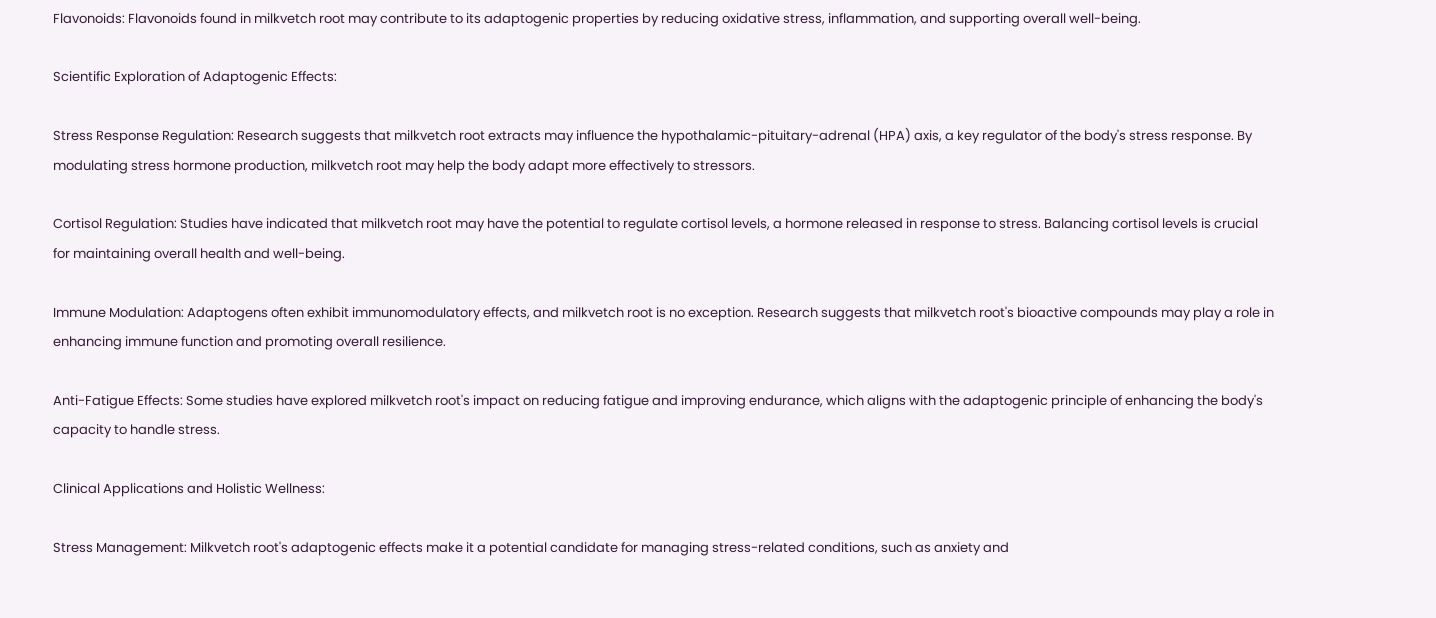Flavonoids: Flavonoids found in milkvetch root may contribute to its adaptogenic properties by reducing oxidative stress, inflammation, and supporting overall well-being.

Scientific Exploration of Adaptogenic Effects:

Stress Response Regulation: Research suggests that milkvetch root extracts may influence the hypothalamic-pituitary-adrenal (HPA) axis, a key regulator of the body's stress response. By modulating stress hormone production, milkvetch root may help the body adapt more effectively to stressors.

Cortisol Regulation: Studies have indicated that milkvetch root may have the potential to regulate cortisol levels, a hormone released in response to stress. Balancing cortisol levels is crucial for maintaining overall health and well-being.

Immune Modulation: Adaptogens often exhibit immunomodulatory effects, and milkvetch root is no exception. Research suggests that milkvetch root's bioactive compounds may play a role in enhancing immune function and promoting overall resilience.

Anti-Fatigue Effects: Some studies have explored milkvetch root's impact on reducing fatigue and improving endurance, which aligns with the adaptogenic principle of enhancing the body's capacity to handle stress.

Clinical Applications and Holistic Wellness:

Stress Management: Milkvetch root's adaptogenic effects make it a potential candidate for managing stress-related conditions, such as anxiety and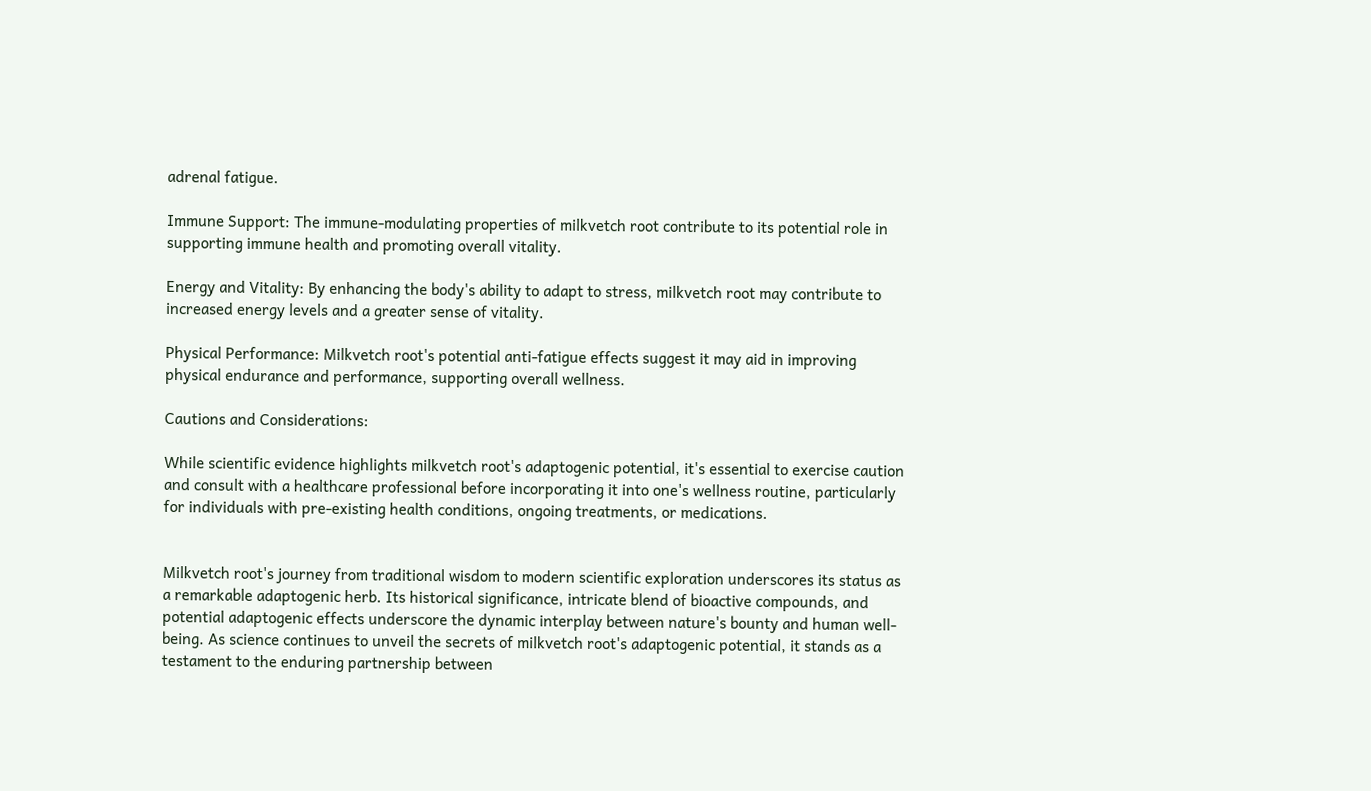adrenal fatigue.

Immune Support: The immune-modulating properties of milkvetch root contribute to its potential role in supporting immune health and promoting overall vitality.

Energy and Vitality: By enhancing the body's ability to adapt to stress, milkvetch root may contribute to increased energy levels and a greater sense of vitality.

Physical Performance: Milkvetch root's potential anti-fatigue effects suggest it may aid in improving physical endurance and performance, supporting overall wellness.

Cautions and Considerations:

While scientific evidence highlights milkvetch root's adaptogenic potential, it's essential to exercise caution and consult with a healthcare professional before incorporating it into one's wellness routine, particularly for individuals with pre-existing health conditions, ongoing treatments, or medications.


Milkvetch root's journey from traditional wisdom to modern scientific exploration underscores its status as a remarkable adaptogenic herb. Its historical significance, intricate blend of bioactive compounds, and potential adaptogenic effects underscore the dynamic interplay between nature's bounty and human well-being. As science continues to unveil the secrets of milkvetch root's adaptogenic potential, it stands as a testament to the enduring partnership between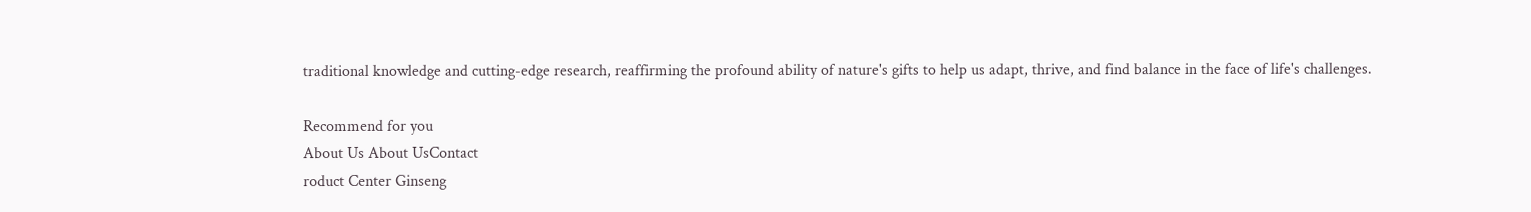traditional knowledge and cutting-edge research, reaffirming the profound ability of nature's gifts to help us adapt, thrive, and find balance in the face of life's challenges.

Recommend for you
About Us About UsContact
roduct Center Ginseng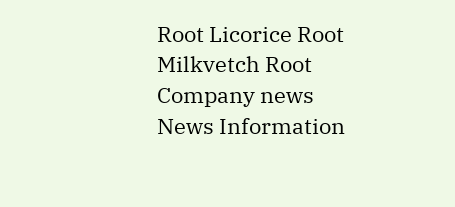Root Licorice Root Milkvetch Root
Company news News Information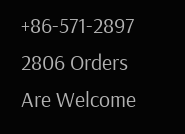+86-571-2897 2806 Orders Are Welcome